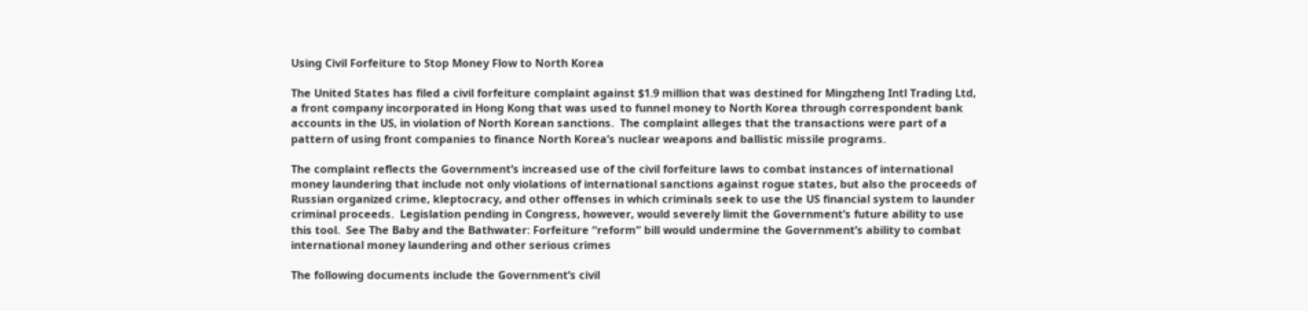Using Civil Forfeiture to Stop Money Flow to North Korea

The United States has filed a civil forfeiture complaint against $1.9 million that was destined for Mingzheng Intl Trading Ltd, a front company incorporated in Hong Kong that was used to funnel money to North Korea through correspondent bank accounts in the US, in violation of North Korean sanctions.  The complaint alleges that the transactions were part of a pattern of using front companies to finance North Korea’s nuclear weapons and ballistic missile programs.

The complaint reflects the Government’s increased use of the civil forfeiture laws to combat instances of international money laundering that include not only violations of international sanctions against rogue states, but also the proceeds of Russian organized crime, kleptocracy, and other offenses in which criminals seek to use the US financial system to launder criminal proceeds.  Legislation pending in Congress, however, would severely limit the Government’s future ability to use this tool.  See The Baby and the Bathwater: Forfeiture “reform” bill would undermine the Government’s ability to combat international money laundering and other serious crimes

The following documents include the Government’s civil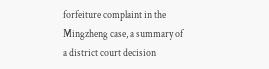forfeiture complaint in the Mingzheng case, a summary of a district court decision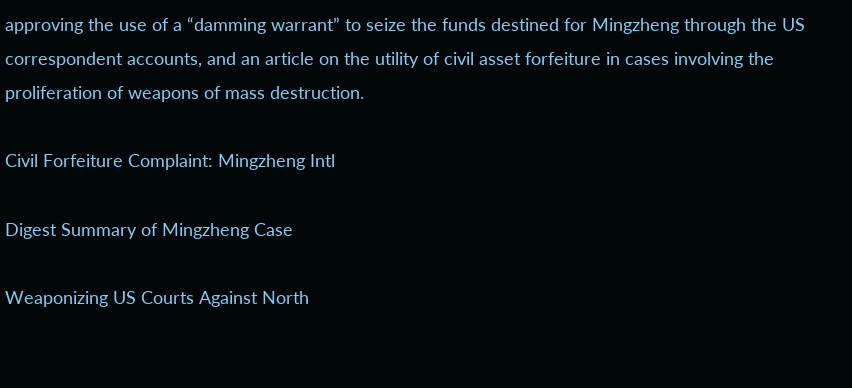approving the use of a “damming warrant” to seize the funds destined for Mingzheng through the US correspondent accounts, and an article on the utility of civil asset forfeiture in cases involving the proliferation of weapons of mass destruction.

Civil Forfeiture Complaint: Mingzheng Intl

Digest Summary of Mingzheng Case

Weaponizing US Courts Against North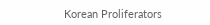Korean Proliferators